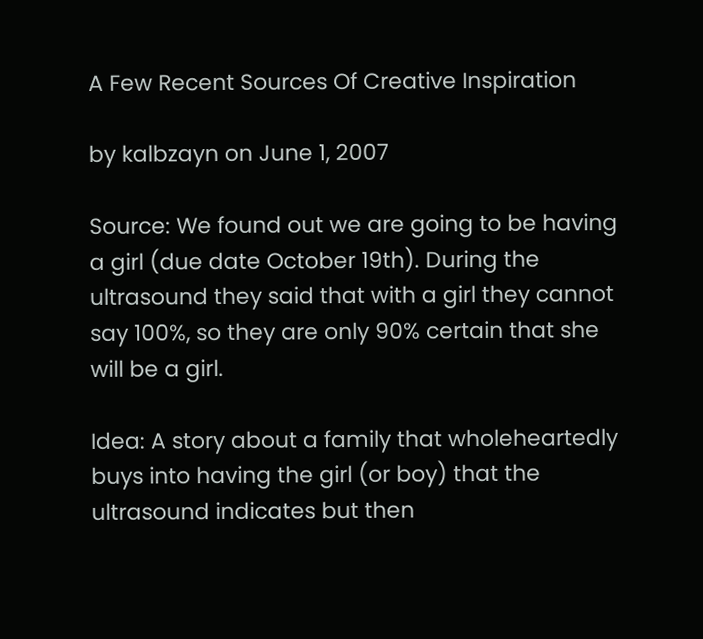A Few Recent Sources Of Creative Inspiration

by kalbzayn on June 1, 2007

Source: We found out we are going to be having a girl (due date October 19th). During the ultrasound they said that with a girl they cannot say 100%, so they are only 90% certain that she will be a girl.

Idea: A story about a family that wholeheartedly buys into having the girl (or boy) that the ultrasound indicates but then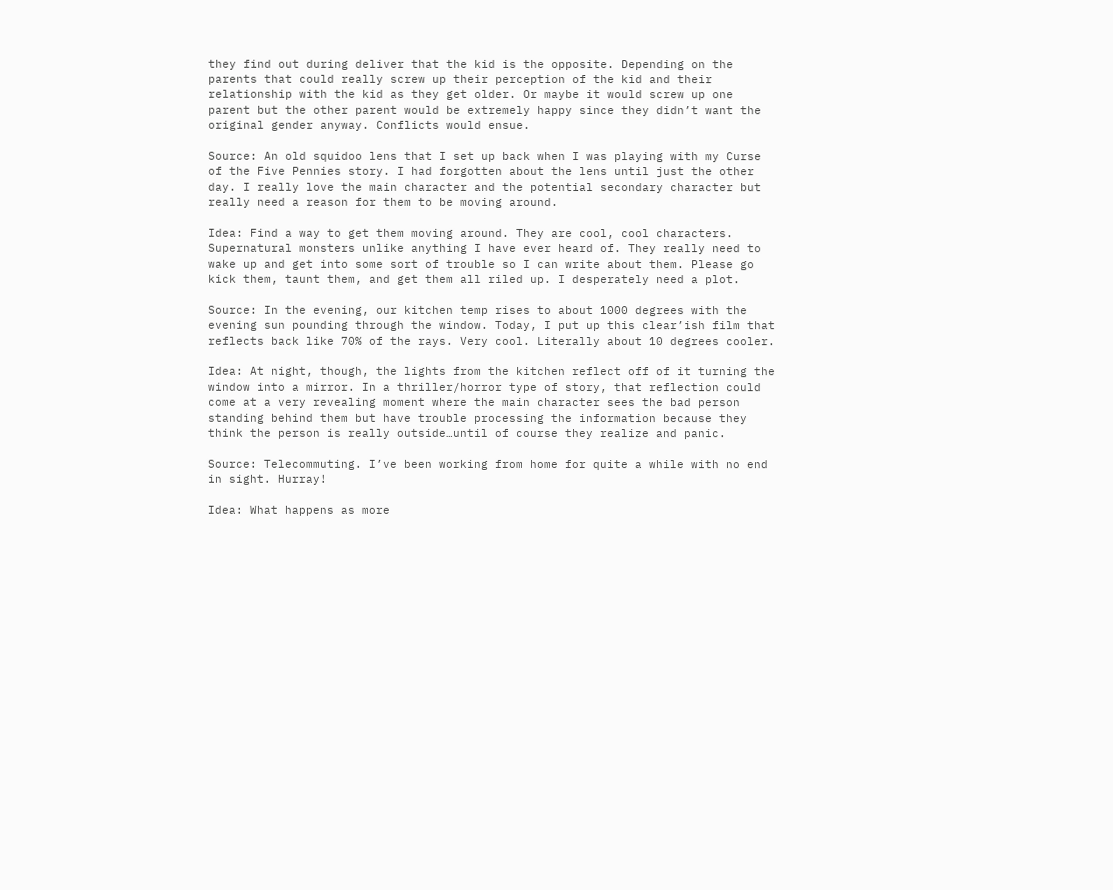they find out during deliver that the kid is the opposite. Depending on the parents that could really screw up their perception of the kid and their relationship with the kid as they get older. Or maybe it would screw up one parent but the other parent would be extremely happy since they didn’t want the original gender anyway. Conflicts would ensue.

Source: An old squidoo lens that I set up back when I was playing with my Curse of the Five Pennies story. I had forgotten about the lens until just the other day. I really love the main character and the potential secondary character but really need a reason for them to be moving around.

Idea: Find a way to get them moving around. They are cool, cool characters. Supernatural monsters unlike anything I have ever heard of. They really need to wake up and get into some sort of trouble so I can write about them. Please go kick them, taunt them, and get them all riled up. I desperately need a plot.

Source: In the evening, our kitchen temp rises to about 1000 degrees with the evening sun pounding through the window. Today, I put up this clear’ish film that reflects back like 70% of the rays. Very cool. Literally about 10 degrees cooler.

Idea: At night, though, the lights from the kitchen reflect off of it turning the window into a mirror. In a thriller/horror type of story, that reflection could come at a very revealing moment where the main character sees the bad person standing behind them but have trouble processing the information because they think the person is really outside…until of course they realize and panic.

Source: Telecommuting. I’ve been working from home for quite a while with no end in sight. Hurray!

Idea: What happens as more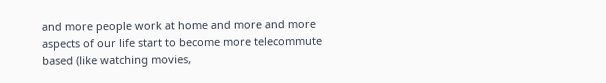and more people work at home and more and more aspects of our life start to become more telecommute based (like watching movies,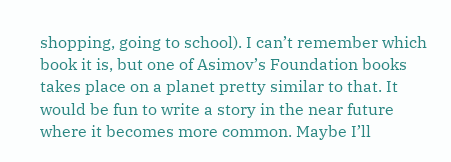shopping, going to school). I can’t remember which book it is, but one of Asimov’s Foundation books takes place on a planet pretty similar to that. It would be fun to write a story in the near future where it becomes more common. Maybe I’ll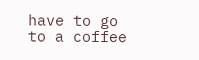have to go to a coffee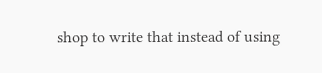shop to write that instead of using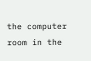the computer room in the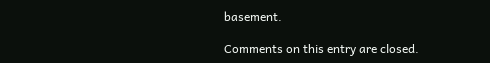basement.

Comments on this entry are closed.